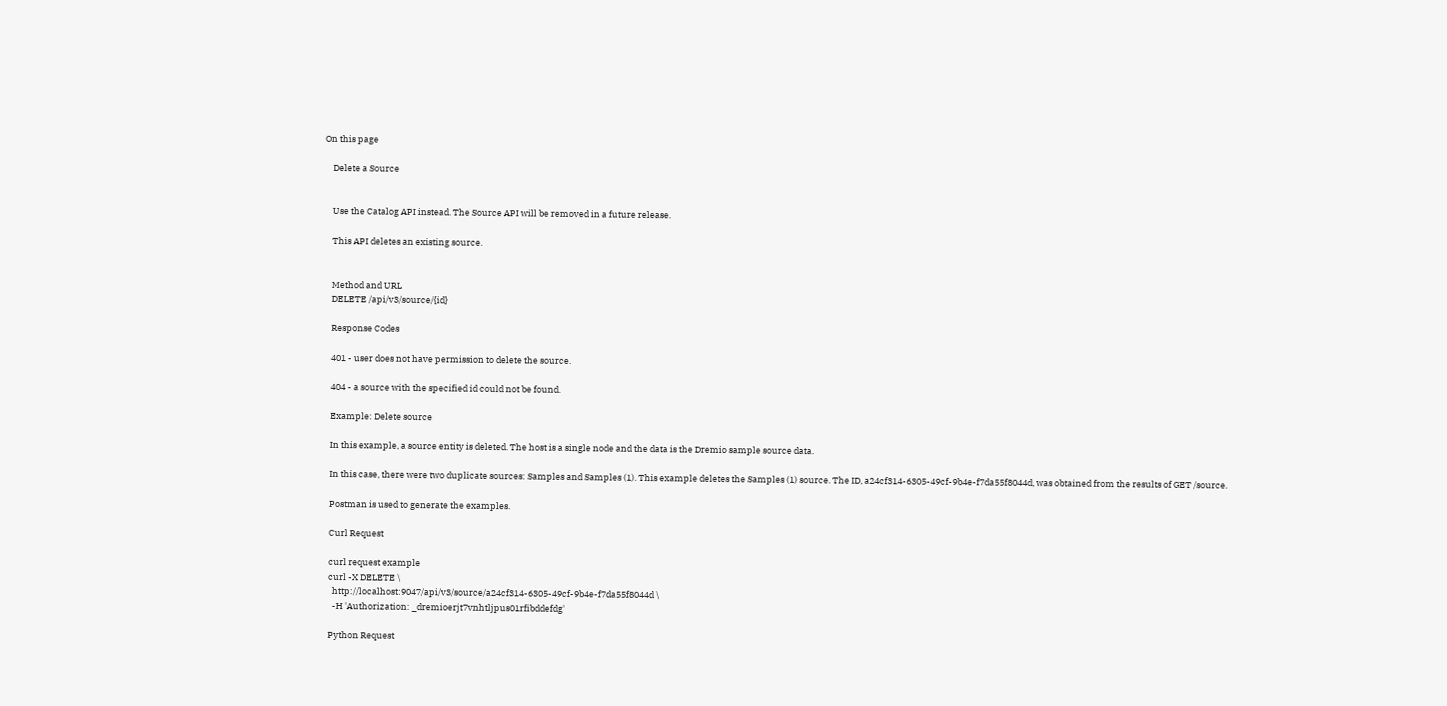On this page

    Delete a Source


    Use the Catalog API instead. The Source API will be removed in a future release.

    This API deletes an existing source.


    Method and URL
    DELETE /api/v3/source/{id}

    Response Codes

    401 - user does not have permission to delete the source.

    404 - a source with the specified id could not be found.

    Example: Delete source

    In this example, a source entity is deleted. The host is a single node and the data is the Dremio sample source data.

    In this case, there were two duplicate sources: Samples and Samples (1). This example deletes the Samples (1) source. The ID, a24cf314-6305-49cf-9b4e-f7da55f8044d, was obtained from the results of GET /source.

    Postman is used to generate the examples.

    Curl Request

    curl request example
    curl -X DELETE \
      http://localhost:9047/api/v3/source/a24cf314-6305-49cf-9b4e-f7da55f8044d \
      -H 'Authorization: _dremioerjt7vnhtljpus01rfibddefdg'

    Python Request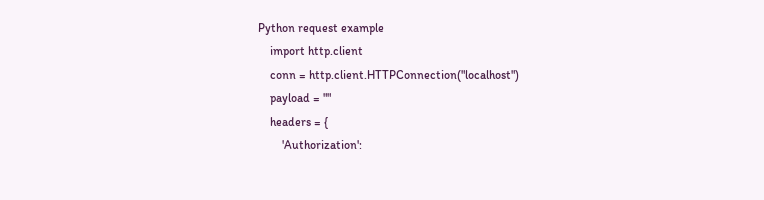Python request example
    import http.client
    conn = http.client.HTTPConnection("localhost")
    payload = ""
    headers = {
        'Authorization':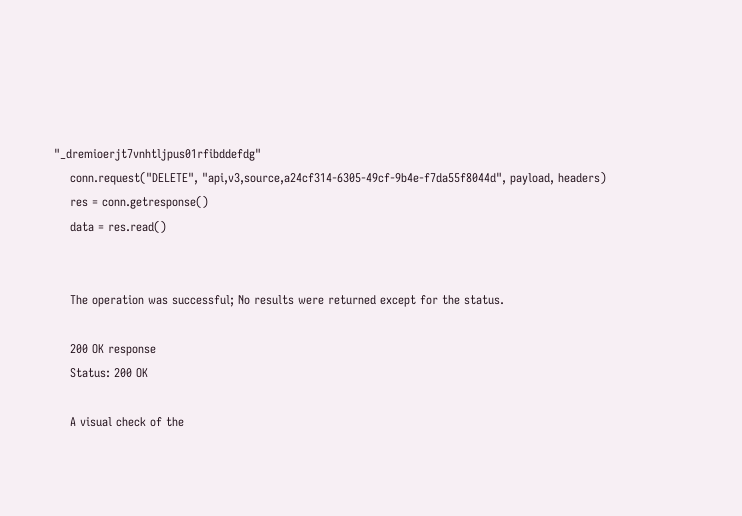"_dremioerjt7vnhtljpus01rfibddefdg"
    conn.request("DELETE", "api,v3,source,a24cf314-6305-49cf-9b4e-f7da55f8044d", payload, headers)
    res = conn.getresponse()
    data = res.read()


    The operation was successful; No results were returned except for the status.

    200 OK response
    Status: 200 OK

    A visual check of the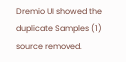Dremio UI showed the duplicate Samples (1) source removed.